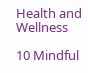Health and Wellness

10 Mindful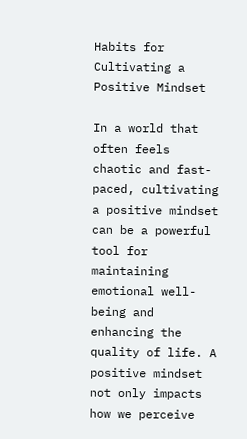Habits for Cultivating a Positive Mindset

In a world that often feels chaotic and fast-paced, cultivating a positive mindset can be a powerful tool for maintaining emotional well-being and enhancing the quality of life. A positive mindset not only impacts how we perceive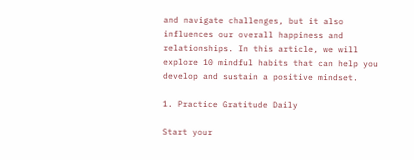and navigate challenges, but it also influences our overall happiness and relationships. In this article, we will explore 10 mindful habits that can help you develop and sustain a positive mindset.

1. Practice Gratitude Daily

Start your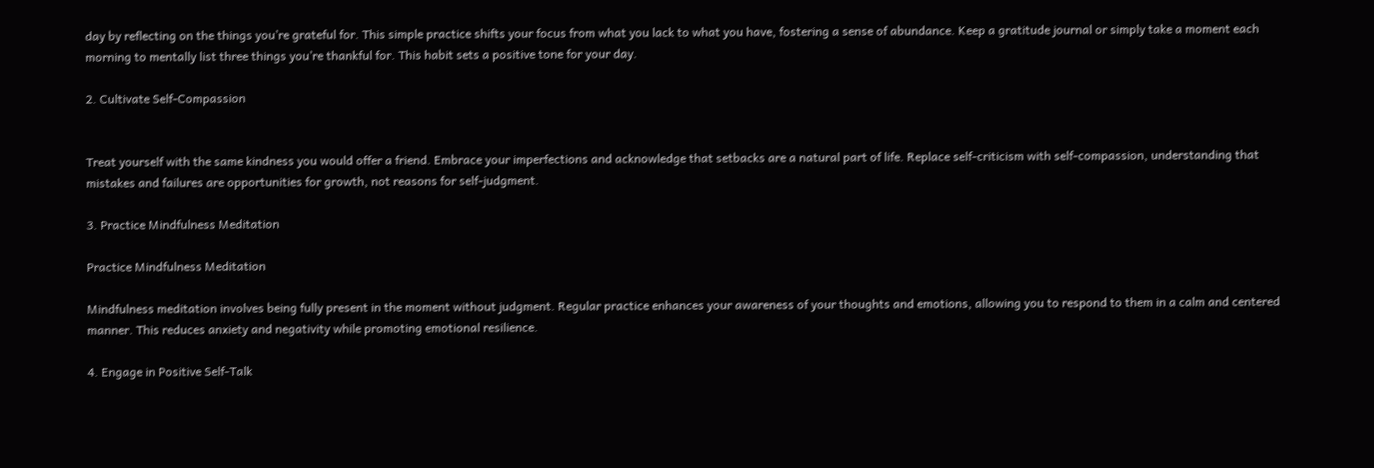day by reflecting on the things you’re grateful for. This simple practice shifts your focus from what you lack to what you have, fostering a sense of abundance. Keep a gratitude journal or simply take a moment each morning to mentally list three things you’re thankful for. This habit sets a positive tone for your day.

2. Cultivate Self-Compassion


Treat yourself with the same kindness you would offer a friend. Embrace your imperfections and acknowledge that setbacks are a natural part of life. Replace self-criticism with self-compassion, understanding that mistakes and failures are opportunities for growth, not reasons for self-judgment.

3. Practice Mindfulness Meditation

Practice Mindfulness Meditation

Mindfulness meditation involves being fully present in the moment without judgment. Regular practice enhances your awareness of your thoughts and emotions, allowing you to respond to them in a calm and centered manner. This reduces anxiety and negativity while promoting emotional resilience.

4. Engage in Positive Self-Talk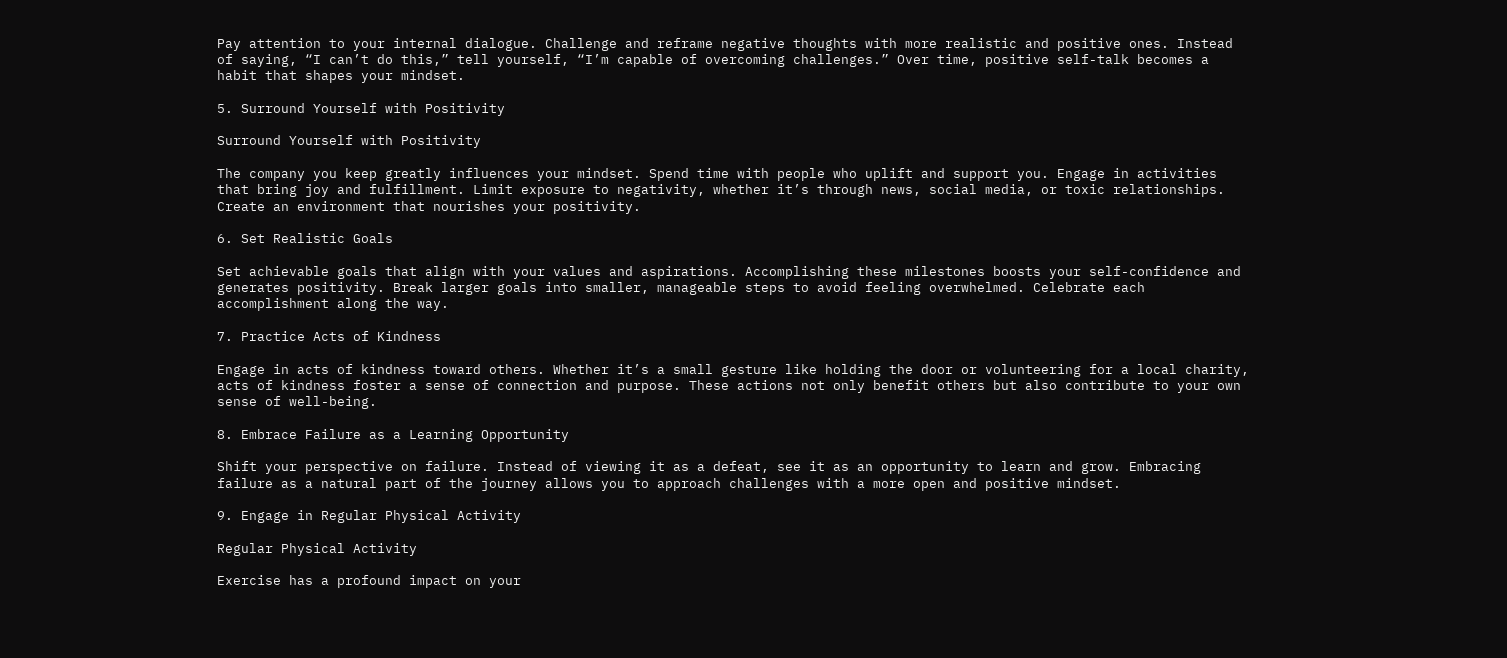Pay attention to your internal dialogue. Challenge and reframe negative thoughts with more realistic and positive ones. Instead of saying, “I can’t do this,” tell yourself, “I’m capable of overcoming challenges.” Over time, positive self-talk becomes a habit that shapes your mindset.

5. Surround Yourself with Positivity

Surround Yourself with Positivity

The company you keep greatly influences your mindset. Spend time with people who uplift and support you. Engage in activities that bring joy and fulfillment. Limit exposure to negativity, whether it’s through news, social media, or toxic relationships. Create an environment that nourishes your positivity.

6. Set Realistic Goals

Set achievable goals that align with your values and aspirations. Accomplishing these milestones boosts your self-confidence and generates positivity. Break larger goals into smaller, manageable steps to avoid feeling overwhelmed. Celebrate each accomplishment along the way.

7. Practice Acts of Kindness

Engage in acts of kindness toward others. Whether it’s a small gesture like holding the door or volunteering for a local charity, acts of kindness foster a sense of connection and purpose. These actions not only benefit others but also contribute to your own sense of well-being.

8. Embrace Failure as a Learning Opportunity

Shift your perspective on failure. Instead of viewing it as a defeat, see it as an opportunity to learn and grow. Embracing failure as a natural part of the journey allows you to approach challenges with a more open and positive mindset.

9. Engage in Regular Physical Activity

Regular Physical Activity

Exercise has a profound impact on your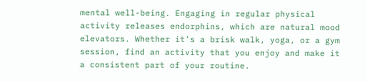mental well-being. Engaging in regular physical activity releases endorphins, which are natural mood elevators. Whether it’s a brisk walk, yoga, or a gym session, find an activity that you enjoy and make it a consistent part of your routine.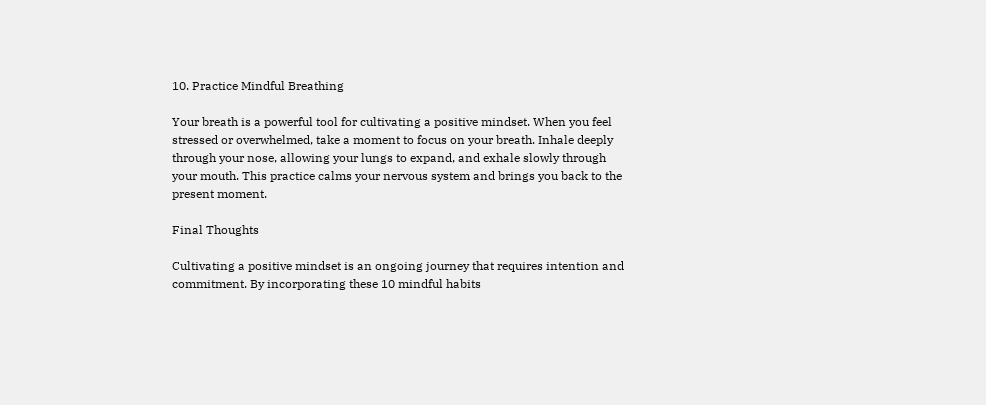10. Practice Mindful Breathing

Your breath is a powerful tool for cultivating a positive mindset. When you feel stressed or overwhelmed, take a moment to focus on your breath. Inhale deeply through your nose, allowing your lungs to expand, and exhale slowly through your mouth. This practice calms your nervous system and brings you back to the present moment.

Final Thoughts

Cultivating a positive mindset is an ongoing journey that requires intention and commitment. By incorporating these 10 mindful habits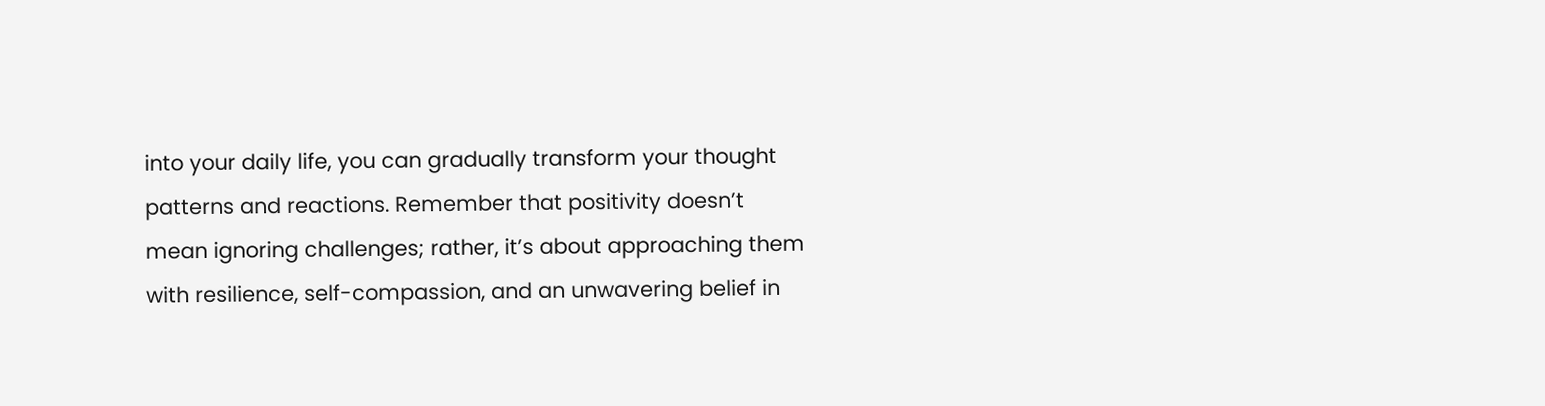into your daily life, you can gradually transform your thought patterns and reactions. Remember that positivity doesn’t mean ignoring challenges; rather, it’s about approaching them with resilience, self-compassion, and an unwavering belief in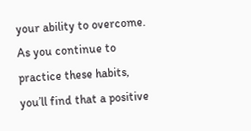your ability to overcome. As you continue to practice these habits, you’ll find that a positive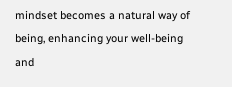mindset becomes a natural way of being, enhancing your well-being and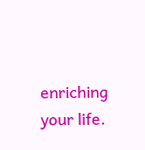enriching your life.